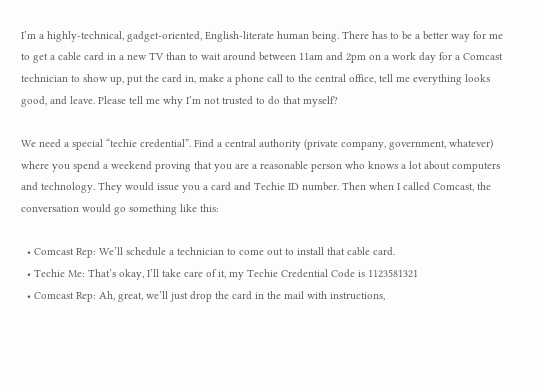I’m a highly-technical, gadget-oriented, English-literate human being. There has to be a better way for me to get a cable card in a new TV than to wait around between 11am and 2pm on a work day for a Comcast technician to show up, put the card in, make a phone call to the central office, tell me everything looks good, and leave. Please tell me why I’m not trusted to do that myself?

We need a special “techie credential”. Find a central authority (private company, government, whatever) where you spend a weekend proving that you are a reasonable person who knows a lot about computers and technology. They would issue you a card and Techie ID number. Then when I called Comcast, the conversation would go something like this:

  • Comcast Rep: We’ll schedule a technician to come out to install that cable card.
  • Techie Me: That’s okay, I’ll take care of it, my Techie Credential Code is 1123581321
  • Comcast Rep: Ah, great, we’ll just drop the card in the mail with instructions,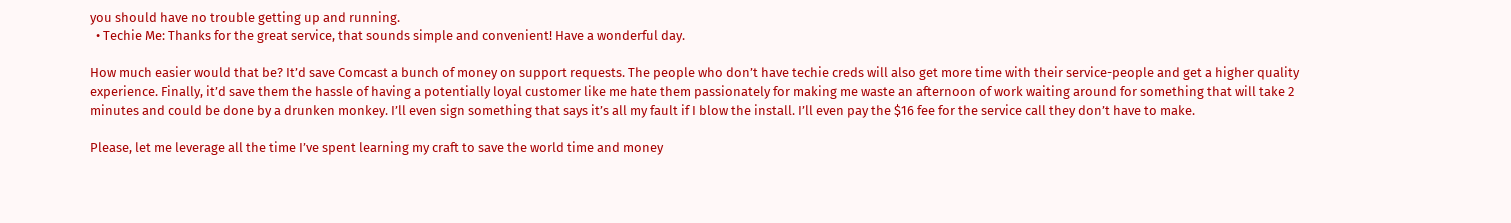you should have no trouble getting up and running.
  • Techie Me: Thanks for the great service, that sounds simple and convenient! Have a wonderful day.

How much easier would that be? It’d save Comcast a bunch of money on support requests. The people who don’t have techie creds will also get more time with their service-people and get a higher quality experience. Finally, it’d save them the hassle of having a potentially loyal customer like me hate them passionately for making me waste an afternoon of work waiting around for something that will take 2 minutes and could be done by a drunken monkey. I’ll even sign something that says it’s all my fault if I blow the install. I’ll even pay the $16 fee for the service call they don’t have to make.

Please, let me leverage all the time I’ve spent learning my craft to save the world time and money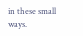in these small ways.